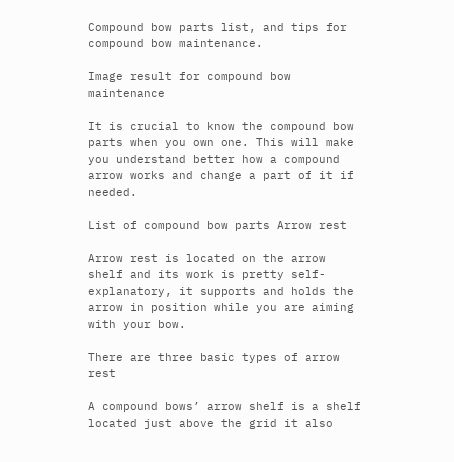Compound bow parts list, and tips for compound bow maintenance.

Image result for compound bow maintenance

It is crucial to know the compound bow parts when you own one. This will make you understand better how a compound arrow works and change a part of it if needed.

List of compound bow parts Arrow rest

Arrow rest is located on the arrow shelf and its work is pretty self-explanatory, it supports and holds the arrow in position while you are aiming with your bow.

There are three basic types of arrow rest

A compound bows’ arrow shelf is a shelf located just above the grid it also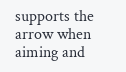supports the arrow when aiming and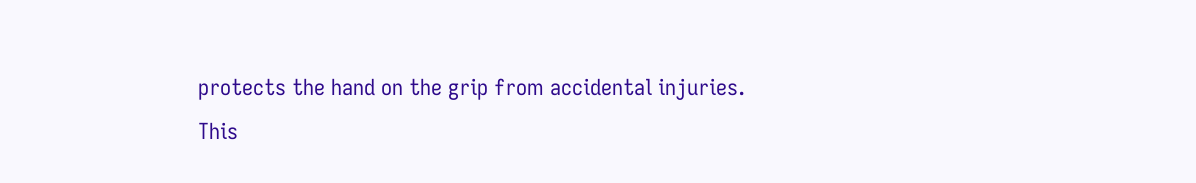protects the hand on the grip from accidental injuries.
This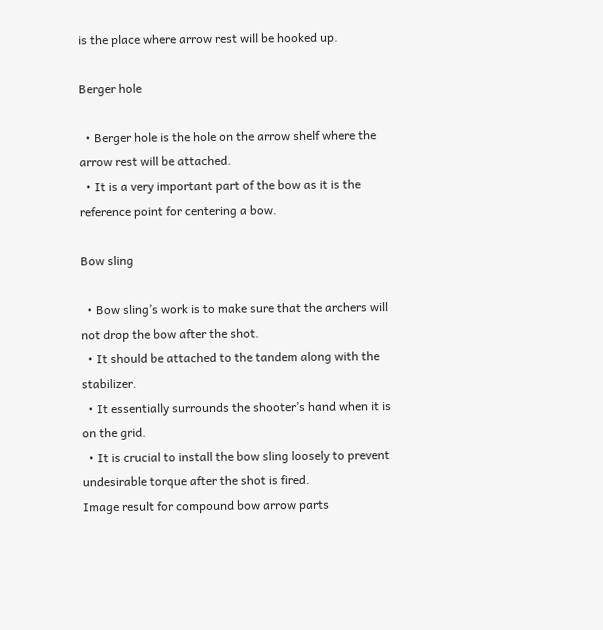is the place where arrow rest will be hooked up.

Berger hole

  • Berger hole is the hole on the arrow shelf where the arrow rest will be attached.
  • It is a very important part of the bow as it is the reference point for centering a bow.

Bow sling

  • Bow sling’s work is to make sure that the archers will not drop the bow after the shot.
  • It should be attached to the tandem along with the stabilizer.
  • It essentially surrounds the shooter’s hand when it is on the grid.
  • It is crucial to install the bow sling loosely to prevent undesirable torque after the shot is fired.
Image result for compound bow arrow parts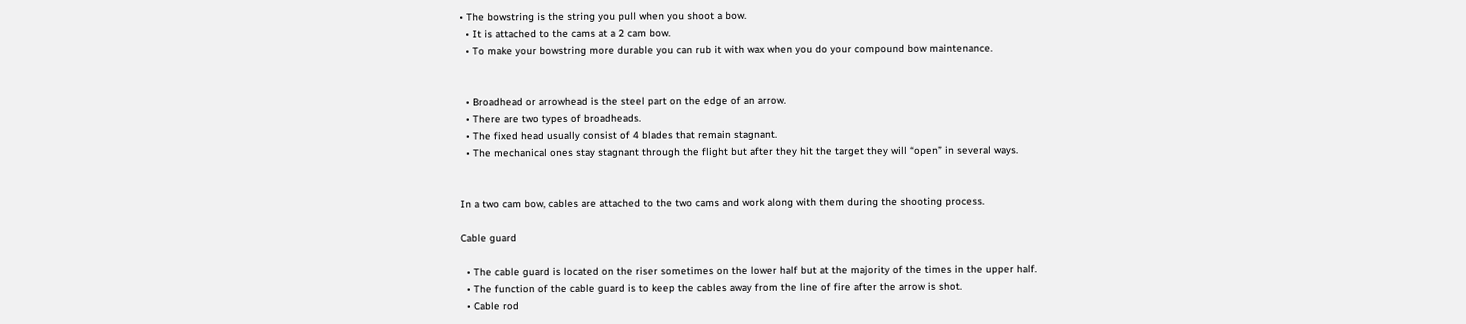• The bowstring is the string you pull when you shoot a bow.
  • It is attached to the cams at a 2 cam bow.
  • To make your bowstring more durable you can rub it with wax when you do your compound bow maintenance.


  • Broadhead or arrowhead is the steel part on the edge of an arrow.
  • There are two types of broadheads.
  • The fixed head usually consist of 4 blades that remain stagnant.
  • The mechanical ones stay stagnant through the flight but after they hit the target they will “open” in several ways.


In a two cam bow, cables are attached to the two cams and work along with them during the shooting process.

Cable guard

  • The cable guard is located on the riser sometimes on the lower half but at the majority of the times in the upper half.
  • The function of the cable guard is to keep the cables away from the line of fire after the arrow is shot.
  • Cable rod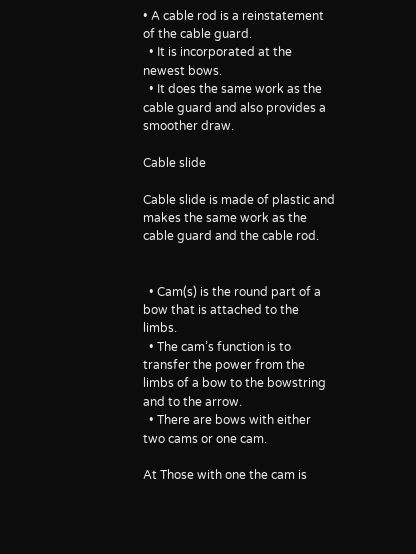• A cable rod is a reinstatement of the cable guard.
  • It is incorporated at the newest bows.
  • It does the same work as the cable guard and also provides a smoother draw.

Cable slide

Cable slide is made of plastic and makes the same work as the cable guard and the cable rod.


  • Cam(s) is the round part of a bow that is attached to the limbs.
  • The cam’s function is to transfer the power from the limbs of a bow to the bowstring and to the arrow.
  • There are bows with either two cams or one cam.

At Those with one the cam is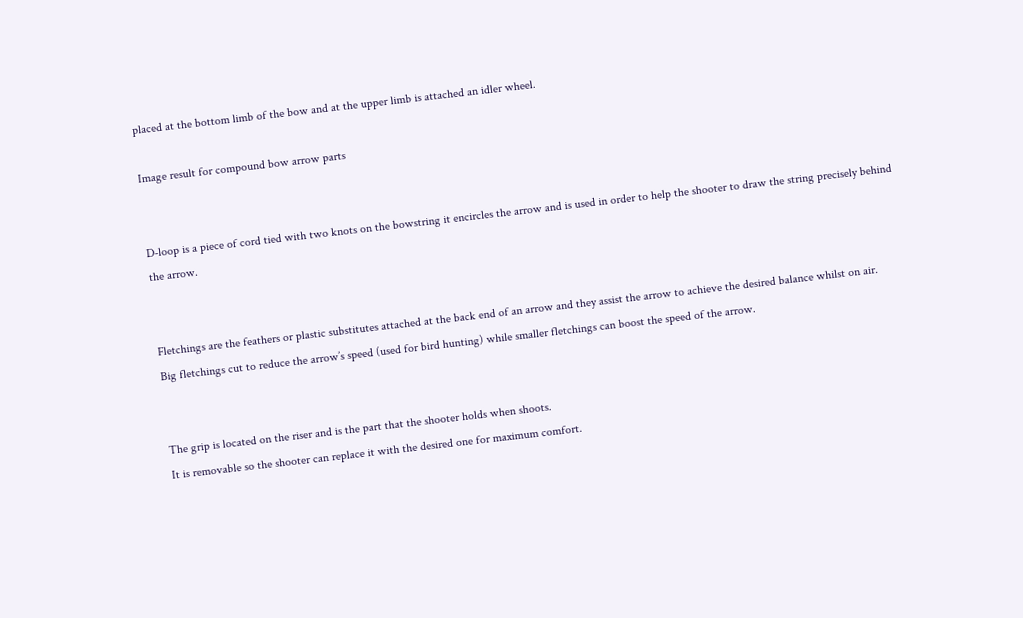placed at the bottom limb of the bow and at the upper limb is attached an idler wheel.

Image result for compound bow arrow parts


D-loop is a piece of cord tied with two knots on the bowstring it encircles the arrow and is used in order to help the shooter to draw the string precisely behind the arrow.


Fletchings are the feathers or plastic substitutes attached at the back end of an arrow and they assist the arrow to achieve the desired balance whilst on air.
Big fletchings cut to reduce the arrow’s speed (used for bird hunting) while smaller fletchings can boost the speed of the arrow.


The grip is located on the riser and is the part that the shooter holds when shoots.
It is removable so the shooter can replace it with the desired one for maximum comfort.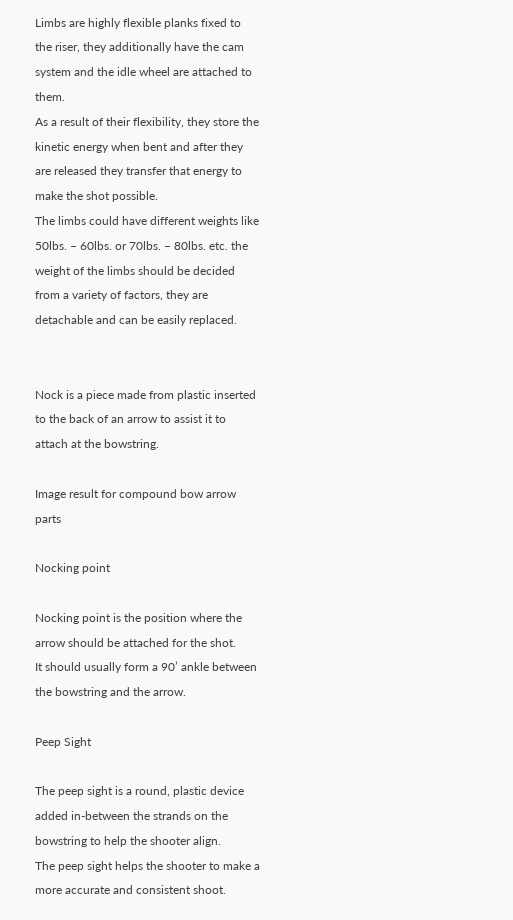Limbs are highly flexible planks fixed to the riser, they additionally have the cam system and the idle wheel are attached to them.
As a result of their flexibility, they store the kinetic energy when bent and after they are released they transfer that energy to make the shot possible.
The limbs could have different weights like 50lbs. – 60lbs. or 70lbs. – 80lbs. etc. the weight of the limbs should be decided from a variety of factors, they are detachable and can be easily replaced.


Nock is a piece made from plastic inserted to the back of an arrow to assist it to attach at the bowstring.

Image result for compound bow arrow parts

Nocking point

Nocking point is the position where the arrow should be attached for the shot.
It should usually form a 90’ ankle between the bowstring and the arrow.

Peep Sight

The peep sight is a round, plastic device added in-between the strands on the bowstring to help the shooter align.
The peep sight helps the shooter to make a more accurate and consistent shoot.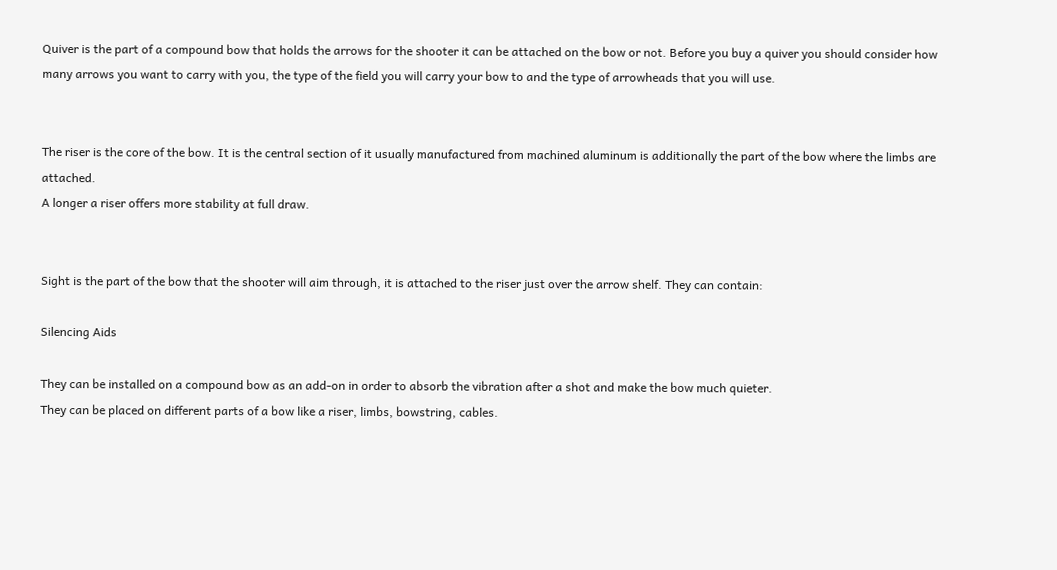Quiver is the part of a compound bow that holds the arrows for the shooter it can be attached on the bow or not. Before you buy a quiver you should consider how many arrows you want to carry with you, the type of the field you will carry your bow to and the type of arrowheads that you will use.


The riser is the core of the bow. It is the central section of it usually manufactured from machined aluminum is additionally the part of the bow where the limbs are attached.
A longer a riser offers more stability at full draw.


Sight is the part of the bow that the shooter will aim through, it is attached to the riser just over the arrow shelf. They can contain:

Silencing Aids

They can be installed on a compound bow as an add-on in order to absorb the vibration after a shot and make the bow much quieter.
They can be placed on different parts of a bow like a riser, limbs, bowstring, cables.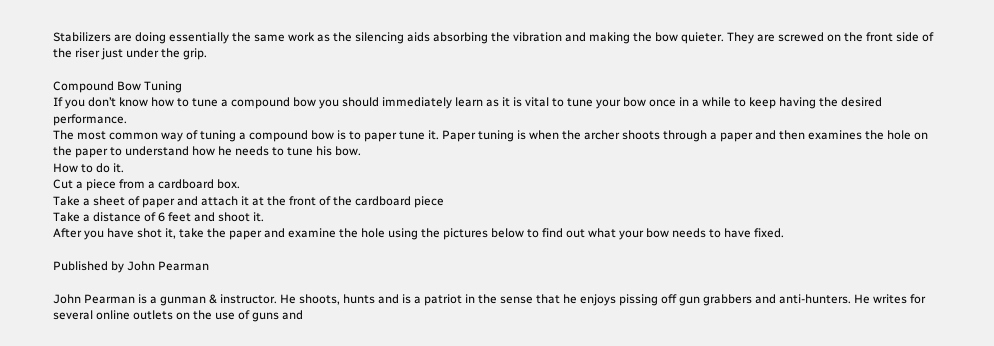Stabilizers are doing essentially the same work as the silencing aids absorbing the vibration and making the bow quieter. They are screwed on the front side of the riser just under the grip.

Compound Bow Tuning
If you don’t know how to tune a compound bow you should immediately learn as it is vital to tune your bow once in a while to keep having the desired performance.
The most common way of tuning a compound bow is to paper tune it. Paper tuning is when the archer shoots through a paper and then examines the hole on the paper to understand how he needs to tune his bow.
How to do it.
Cut a piece from a cardboard box.
Take a sheet of paper and attach it at the front of the cardboard piece
Take a distance of 6 feet and shoot it.
After you have shot it, take the paper and examine the hole using the pictures below to find out what your bow needs to have fixed.

Published by John Pearman

John Pearman is a gunman & instructor. He shoots, hunts and is a patriot in the sense that he enjoys pissing off gun grabbers and anti-hunters. He writes for several online outlets on the use of guns and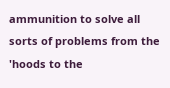ammunition to solve all sorts of problems from the 'hoods to the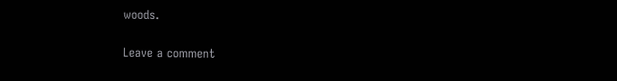woods.

Leave a comment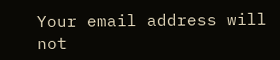Your email address will not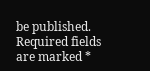be published. Required fields are marked *